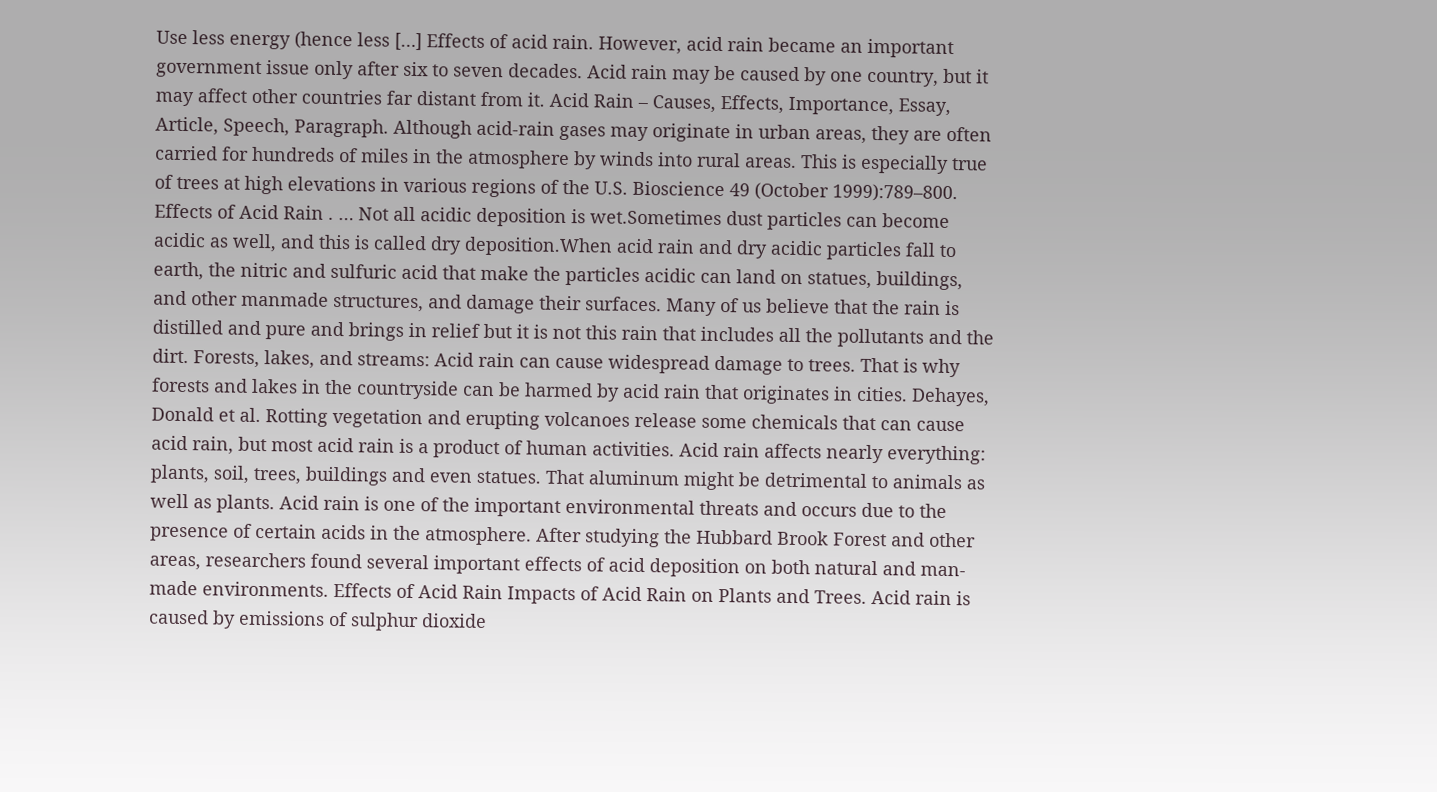Use less energy (hence less […] Effects of acid rain. However, acid rain became an important government issue only after six to seven decades. Acid rain may be caused by one country, but it may affect other countries far distant from it. Acid Rain – Causes, Effects, Importance, Essay, Article, Speech, Paragraph. Although acid-rain gases may originate in urban areas, they are often carried for hundreds of miles in the atmosphere by winds into rural areas. This is especially true of trees at high elevations in various regions of the U.S. Bioscience 49 (October 1999):789–800. Effects of Acid Rain . … Not all acidic deposition is wet.Sometimes dust particles can become acidic as well, and this is called dry deposition.When acid rain and dry acidic particles fall to earth, the nitric and sulfuric acid that make the particles acidic can land on statues, buildings, and other manmade structures, and damage their surfaces. Many of us believe that the rain is distilled and pure and brings in relief but it is not this rain that includes all the pollutants and the dirt. Forests, lakes, and streams: Acid rain can cause widespread damage to trees. That is why forests and lakes in the countryside can be harmed by acid rain that originates in cities. Dehayes, Donald et al. Rotting vegetation and erupting volcanoes release some chemicals that can cause acid rain, but most acid rain is a product of human activities. Acid rain affects nearly everything: plants, soil, trees, buildings and even statues. That aluminum might be detrimental to animals as well as plants. Acid rain is one of the important environmental threats and occurs due to the presence of certain acids in the atmosphere. After studying the Hubbard Brook Forest and other areas, researchers found several important effects of acid deposition on both natural and man-made environments. Effects of Acid Rain Impacts of Acid Rain on Plants and Trees. Acid rain is caused by emissions of sulphur dioxide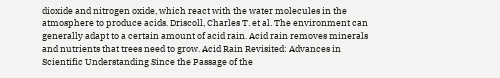dioxide and nitrogen oxide, which react with the water molecules in the atmosphere to produce acids. Driscoll, Charles T. et al. The environment can generally adapt to a certain amount of acid rain. Acid rain removes minerals and nutrients that trees need to grow. Acid Rain Revisited: Advances in Scientific Understanding Since the Passage of the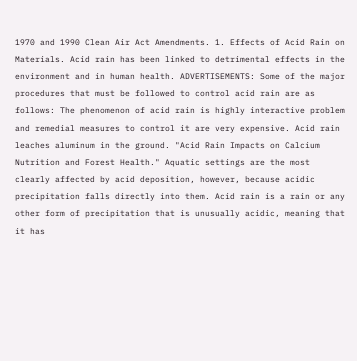1970 and 1990 Clean Air Act Amendments. 1. Effects of Acid Rain on Materials. Acid rain has been linked to detrimental effects in the environment and in human health. ADVERTISEMENTS: Some of the major procedures that must be followed to control acid rain are as follows: The phenomenon of acid rain is highly interactive problem and remedial measures to control it are very expensive. Acid rain leaches aluminum in the ground. "Acid Rain Impacts on Calcium Nutrition and Forest Health." Aquatic settings are the most clearly affected by acid deposition, however, because acidic precipitation falls directly into them. Acid rain is a rain or any other form of precipitation that is unusually acidic, meaning that it has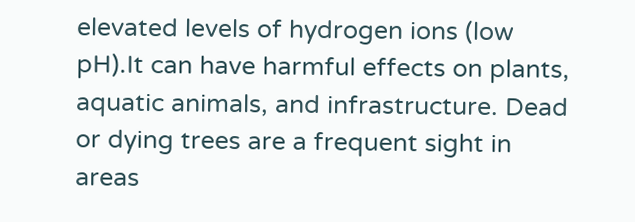elevated levels of hydrogen ions (low pH).It can have harmful effects on plants, aquatic animals, and infrastructure. Dead or dying trees are a frequent sight in areas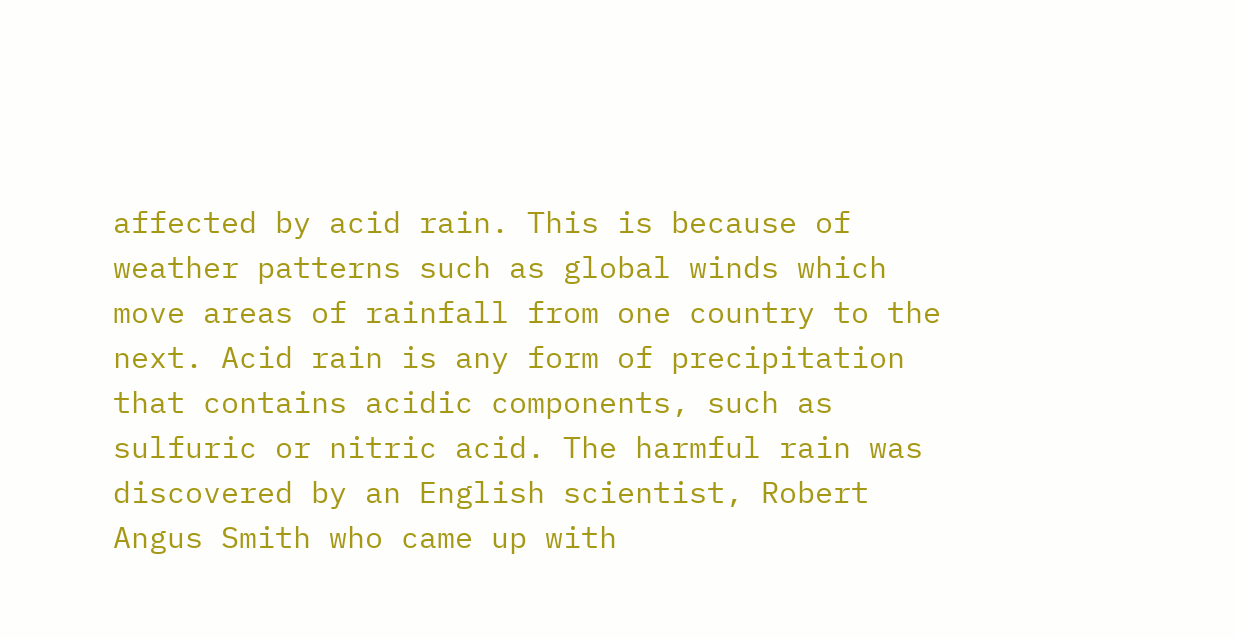affected by acid rain. This is because of weather patterns such as global winds which move areas of rainfall from one country to the next. Acid rain is any form of precipitation that contains acidic components, such as sulfuric or nitric acid. The harmful rain was discovered by an English scientist, Robert Angus Smith who came up with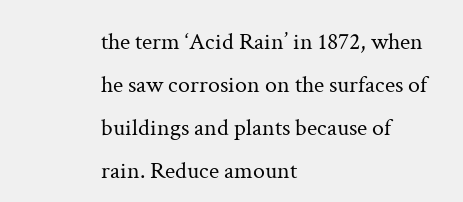the term ‘Acid Rain’ in 1872, when he saw corrosion on the surfaces of buildings and plants because of rain. Reduce amount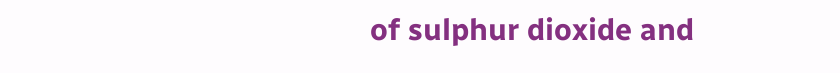of sulphur dioxide and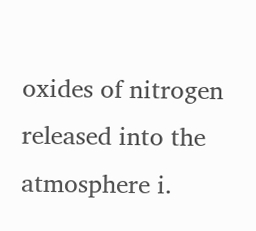oxides of nitrogen released into the atmosphere i.